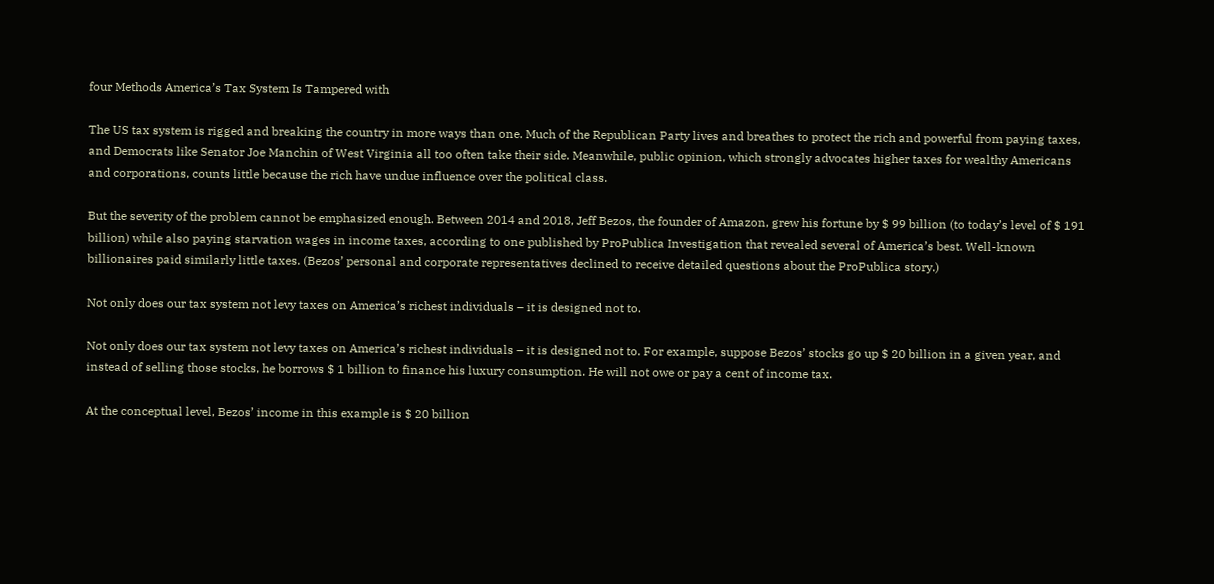four Methods America’s Tax System Is Tampered with

The US tax system is rigged and breaking the country in more ways than one. Much of the Republican Party lives and breathes to protect the rich and powerful from paying taxes, and Democrats like Senator Joe Manchin of West Virginia all too often take their side. Meanwhile, public opinion, which strongly advocates higher taxes for wealthy Americans and corporations, counts little because the rich have undue influence over the political class.

But the severity of the problem cannot be emphasized enough. Between 2014 and 2018, Jeff Bezos, the founder of Amazon, grew his fortune by $ 99 billion (to today’s level of $ 191 billion) while also paying starvation wages in income taxes, according to one published by ProPublica Investigation that revealed several of America’s best. Well-known billionaires paid similarly little taxes. (Bezos’ personal and corporate representatives declined to receive detailed questions about the ProPublica story.)

Not only does our tax system not levy taxes on America’s richest individuals – it is designed not to.

Not only does our tax system not levy taxes on America’s richest individuals – it is designed not to. For example, suppose Bezos’ stocks go up $ 20 billion in a given year, and instead of selling those stocks, he borrows $ 1 billion to finance his luxury consumption. He will not owe or pay a cent of income tax.

At the conceptual level, Bezos’ income in this example is $ 20 billion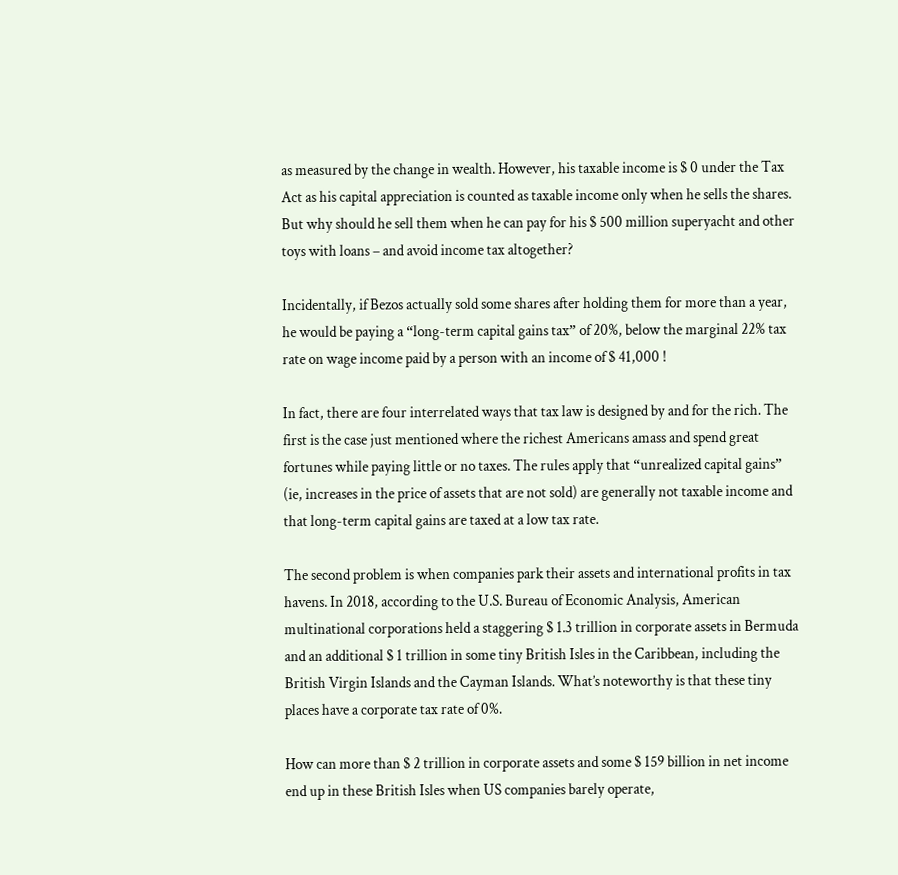as measured by the change in wealth. However, his taxable income is $ 0 under the Tax Act as his capital appreciation is counted as taxable income only when he sells the shares. But why should he sell them when he can pay for his $ 500 million superyacht and other toys with loans – and avoid income tax altogether?

Incidentally, if Bezos actually sold some shares after holding them for more than a year, he would be paying a “long-term capital gains tax” of 20%, below the marginal 22% tax rate on wage income paid by a person with an income of $ 41,000 !

In fact, there are four interrelated ways that tax law is designed by and for the rich. The first is the case just mentioned where the richest Americans amass and spend great fortunes while paying little or no taxes. The rules apply that “unrealized capital gains” (ie, increases in the price of assets that are not sold) are generally not taxable income and that long-term capital gains are taxed at a low tax rate.

The second problem is when companies park their assets and international profits in tax havens. In 2018, according to the U.S. Bureau of Economic Analysis, American multinational corporations held a staggering $ 1.3 trillion in corporate assets in Bermuda and an additional $ 1 trillion in some tiny British Isles in the Caribbean, including the British Virgin Islands and the Cayman Islands. What’s noteworthy is that these tiny places have a corporate tax rate of 0%.

How can more than $ 2 trillion in corporate assets and some $ 159 billion in net income end up in these British Isles when US companies barely operate,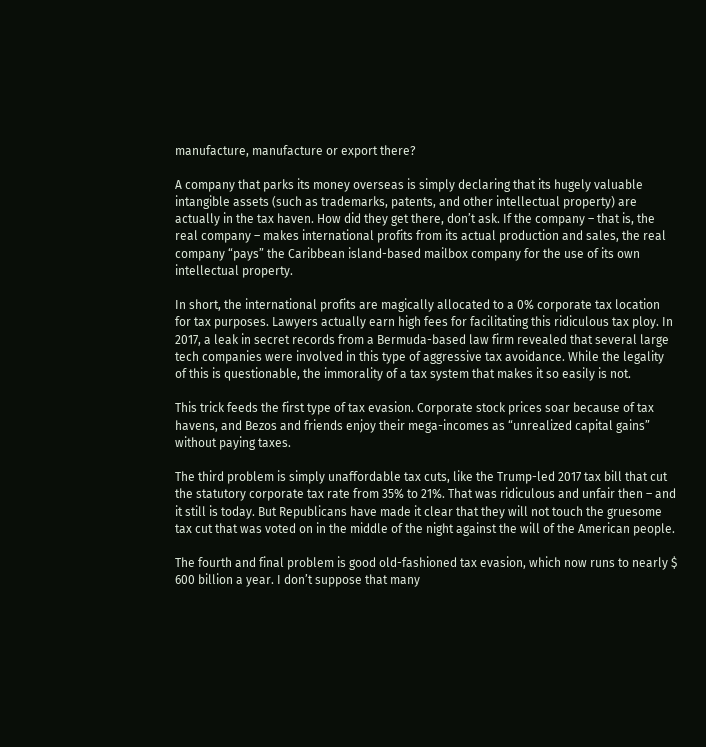manufacture, manufacture or export there?

A company that parks its money overseas is simply declaring that its hugely valuable intangible assets (such as trademarks, patents, and other intellectual property) are actually in the tax haven. How did they get there, don’t ask. If the company – that is, the real company – makes international profits from its actual production and sales, the real company “pays” the Caribbean island-based mailbox company for the use of its own intellectual property.

In short, the international profits are magically allocated to a 0% corporate tax location for tax purposes. Lawyers actually earn high fees for facilitating this ridiculous tax ploy. In 2017, a leak in secret records from a Bermuda-based law firm revealed that several large tech companies were involved in this type of aggressive tax avoidance. While the legality of this is questionable, the immorality of a tax system that makes it so easily is not.

This trick feeds the first type of tax evasion. Corporate stock prices soar because of tax havens, and Bezos and friends enjoy their mega-incomes as “unrealized capital gains” without paying taxes.

The third problem is simply unaffordable tax cuts, like the Trump-led 2017 tax bill that cut the statutory corporate tax rate from 35% to 21%. That was ridiculous and unfair then – and it still is today. But Republicans have made it clear that they will not touch the gruesome tax cut that was voted on in the middle of the night against the will of the American people.

The fourth and final problem is good old-fashioned tax evasion, which now runs to nearly $ 600 billion a year. I don’t suppose that many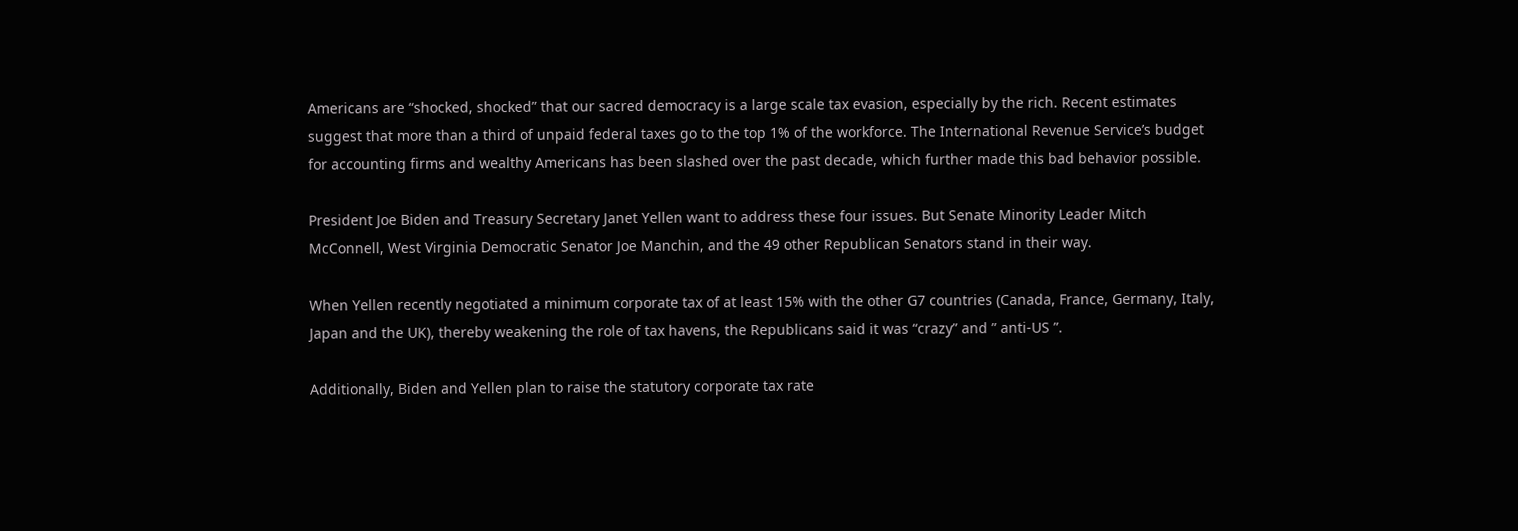Americans are “shocked, shocked” that our sacred democracy is a large scale tax evasion, especially by the rich. Recent estimates suggest that more than a third of unpaid federal taxes go to the top 1% of the workforce. The International Revenue Service’s budget for accounting firms and wealthy Americans has been slashed over the past decade, which further made this bad behavior possible.

President Joe Biden and Treasury Secretary Janet Yellen want to address these four issues. But Senate Minority Leader Mitch McConnell, West Virginia Democratic Senator Joe Manchin, and the 49 other Republican Senators stand in their way.

When Yellen recently negotiated a minimum corporate tax of at least 15% with the other G7 countries (Canada, France, Germany, Italy, Japan and the UK), thereby weakening the role of tax havens, the Republicans said it was “crazy” and ” anti-US ”.

Additionally, Biden and Yellen plan to raise the statutory corporate tax rate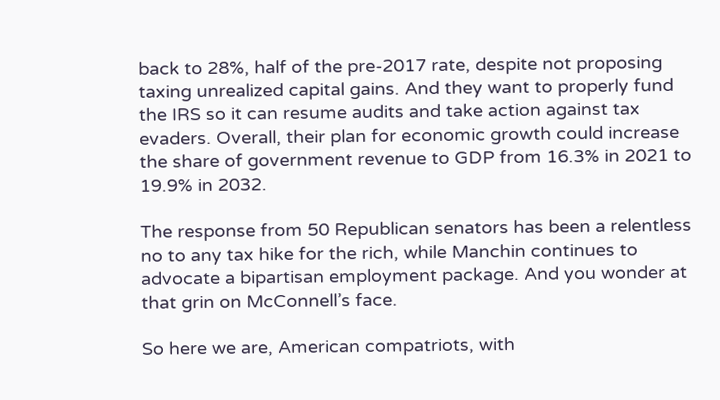back to 28%, half of the pre-2017 rate, despite not proposing taxing unrealized capital gains. And they want to properly fund the IRS so it can resume audits and take action against tax evaders. Overall, their plan for economic growth could increase the share of government revenue to GDP from 16.3% in 2021 to 19.9% in 2032.

The response from 50 Republican senators has been a relentless no to any tax hike for the rich, while Manchin continues to advocate a bipartisan employment package. And you wonder at that grin on McConnell’s face.

So here we are, American compatriots, with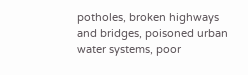potholes, broken highways and bridges, poisoned urban water systems, poor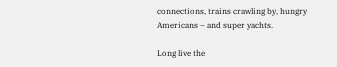connections, trains crawling by, hungry Americans – and super yachts.

Long live the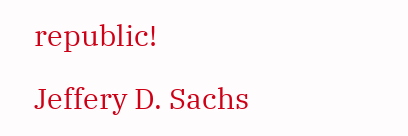republic!

Jeffery D. Sachs